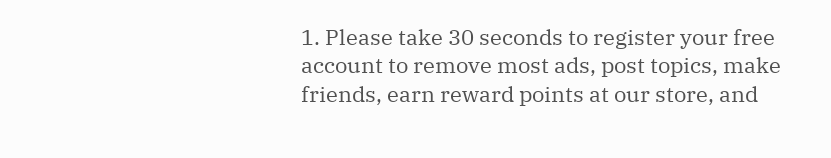1. Please take 30 seconds to register your free account to remove most ads, post topics, make friends, earn reward points at our store, and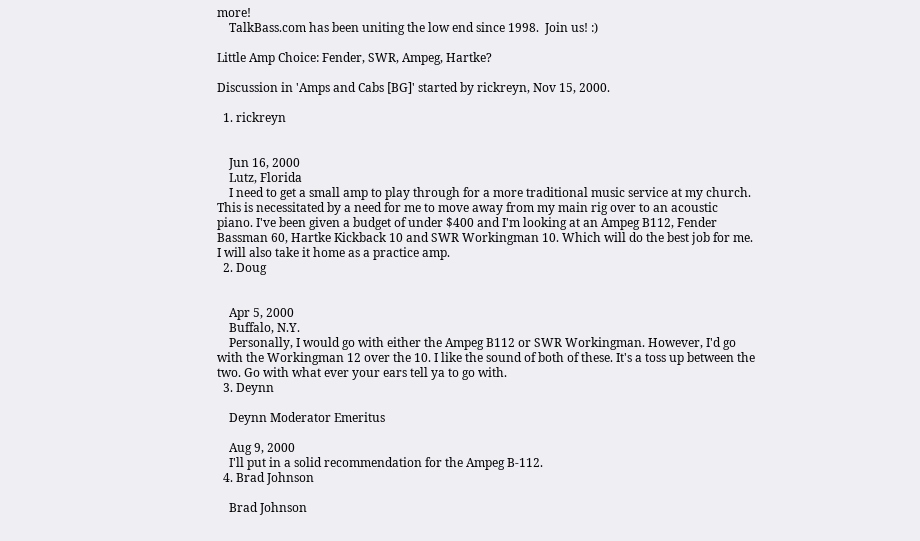more!
    TalkBass.com has been uniting the low end since 1998.  Join us! :)

Little Amp Choice: Fender, SWR, Ampeg, Hartke?

Discussion in 'Amps and Cabs [BG]' started by rickreyn, Nov 15, 2000.

  1. rickreyn


    Jun 16, 2000
    Lutz, Florida
    I need to get a small amp to play through for a more traditional music service at my church. This is necessitated by a need for me to move away from my main rig over to an acoustic piano. I've been given a budget of under $400 and I'm looking at an Ampeg B112, Fender Bassman 60, Hartke Kickback 10 and SWR Workingman 10. Which will do the best job for me. I will also take it home as a practice amp.
  2. Doug


    Apr 5, 2000
    Buffalo, N.Y.
    Personally, I would go with either the Ampeg B112 or SWR Workingman. However, I'd go with the Workingman 12 over the 10. I like the sound of both of these. It's a toss up between the two. Go with what ever your ears tell ya to go with.
  3. Deynn

    Deynn Moderator Emeritus

    Aug 9, 2000
    I'll put in a solid recommendation for the Ampeg B-112.
  4. Brad Johnson

    Brad Johnson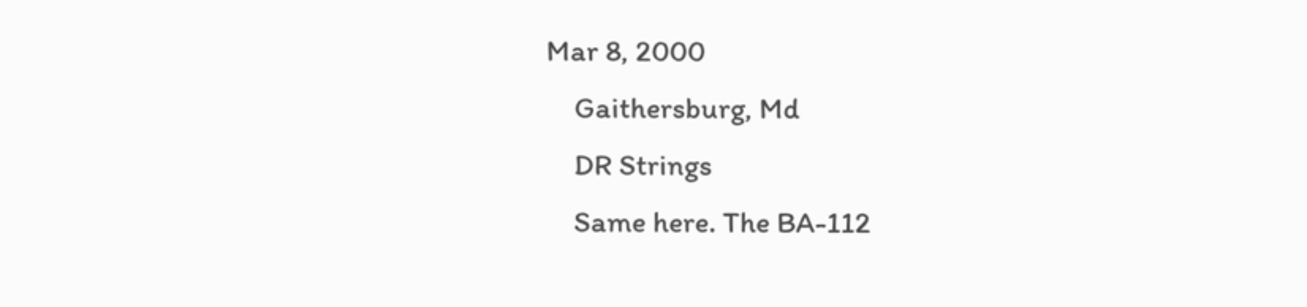Mar 8, 2000
    Gaithersburg, Md
    DR Strings
    Same here. The BA-112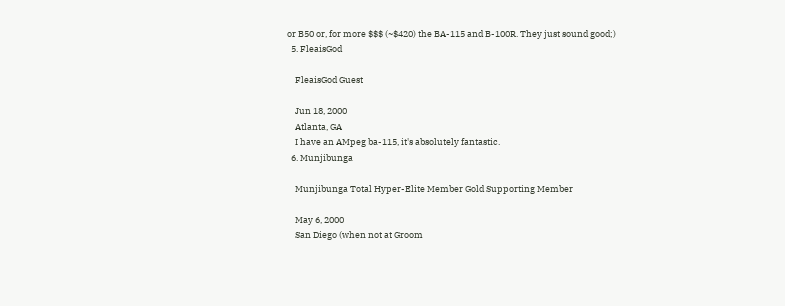or B50 or, for more $$$ (~$420) the BA-115 and B-100R. They just sound good;)
  5. FleaisGod

    FleaisGod Guest

    Jun 18, 2000
    Atlanta, GA
    I have an AMpeg ba-115, it's absolutely fantastic.
  6. Munjibunga

    Munjibunga Total Hyper-Elite Member Gold Supporting Member

    May 6, 2000
    San Diego (when not at Groom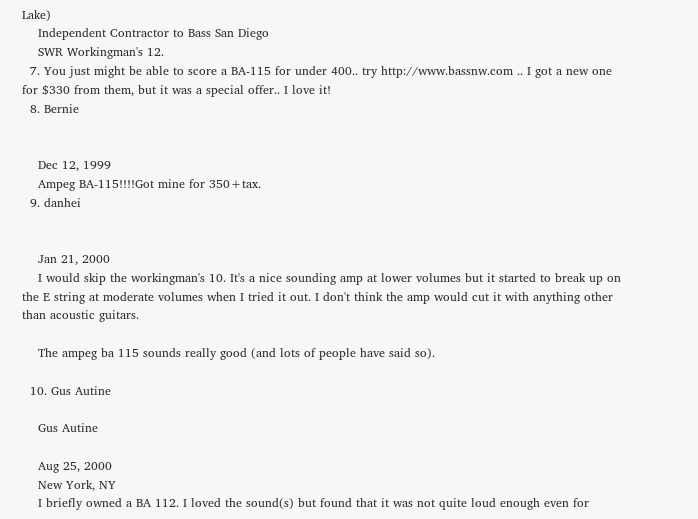Lake)
    Independent Contractor to Bass San Diego
    SWR Workingman's 12.
  7. You just might be able to score a BA-115 for under 400.. try http://www.bassnw.com .. I got a new one for $330 from them, but it was a special offer.. I love it!
  8. Bernie


    Dec 12, 1999
    Ampeg BA-115!!!!Got mine for 350+tax.
  9. danhei


    Jan 21, 2000
    I would skip the workingman's 10. It's a nice sounding amp at lower volumes but it started to break up on the E string at moderate volumes when I tried it out. I don't think the amp would cut it with anything other than acoustic guitars.

    The ampeg ba 115 sounds really good (and lots of people have said so).

  10. Gus Autine

    Gus Autine

    Aug 25, 2000
    New York, NY
    I briefly owned a BA 112. I loved the sound(s) but found that it was not quite loud enough even for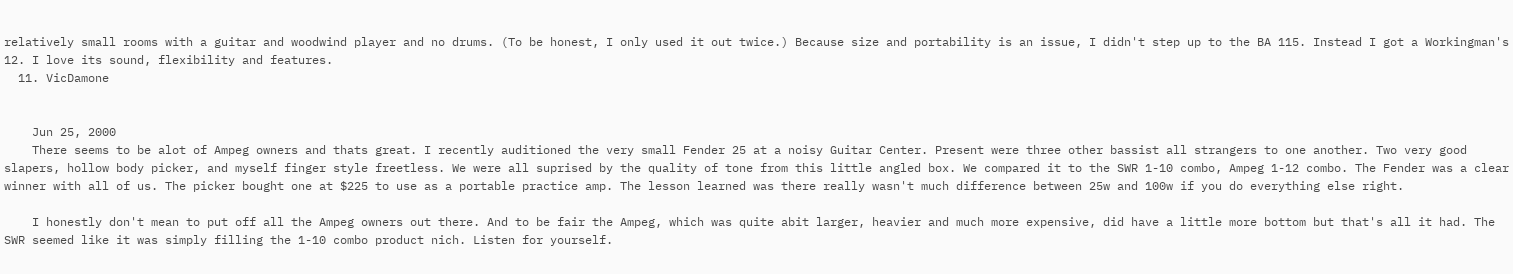relatively small rooms with a guitar and woodwind player and no drums. (To be honest, I only used it out twice.) Because size and portability is an issue, I didn't step up to the BA 115. Instead I got a Workingman's 12. I love its sound, flexibility and features.
  11. VicDamone


    Jun 25, 2000
    There seems to be alot of Ampeg owners and thats great. I recently auditioned the very small Fender 25 at a noisy Guitar Center. Present were three other bassist all strangers to one another. Two very good slapers, hollow body picker, and myself finger style freetless. We were all suprised by the quality of tone from this little angled box. We compared it to the SWR 1-10 combo, Ampeg 1-12 combo. The Fender was a clear winner with all of us. The picker bought one at $225 to use as a portable practice amp. The lesson learned was there really wasn't much difference between 25w and 100w if you do everything else right.

    I honestly don't mean to put off all the Ampeg owners out there. And to be fair the Ampeg, which was quite abit larger, heavier and much more expensive, did have a little more bottom but that's all it had. The SWR seemed like it was simply filling the 1-10 combo product nich. Listen for yourself.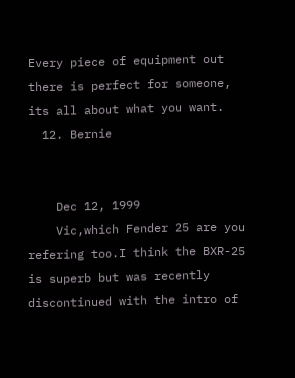Every piece of equipment out there is perfect for someone, its all about what you want.
  12. Bernie


    Dec 12, 1999
    Vic,which Fender 25 are you refering too.I think the BXR-25 is superb but was recently discontinued with the intro of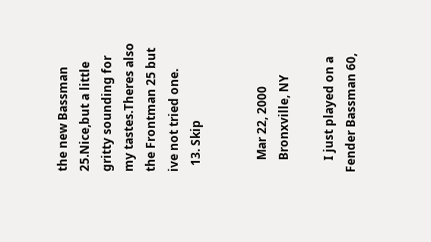the new Bassman 25.Nice,but a little gritty sounding for my tastes.Theres also the Frontman 25 but ive not tried one.
  13. Skip


    Mar 22, 2000
    Bronxville, NY

    I just played on a Fender Bassman 60,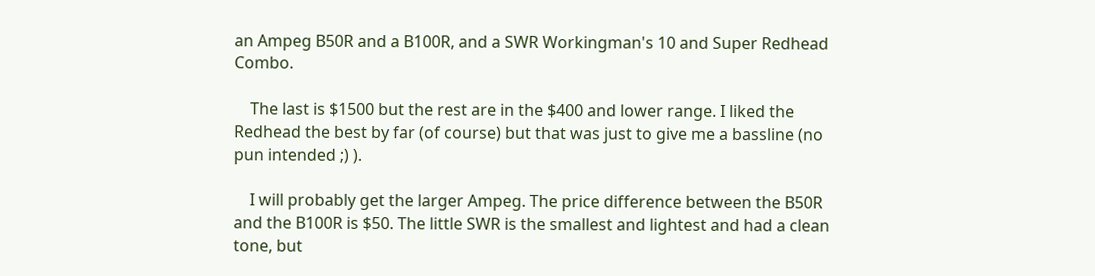an Ampeg B50R and a B100R, and a SWR Workingman's 10 and Super Redhead Combo.

    The last is $1500 but the rest are in the $400 and lower range. I liked the Redhead the best by far (of course) but that was just to give me a bassline (no pun intended ;) ).

    I will probably get the larger Ampeg. The price difference between the B50R and the B100R is $50. The little SWR is the smallest and lightest and had a clean tone, but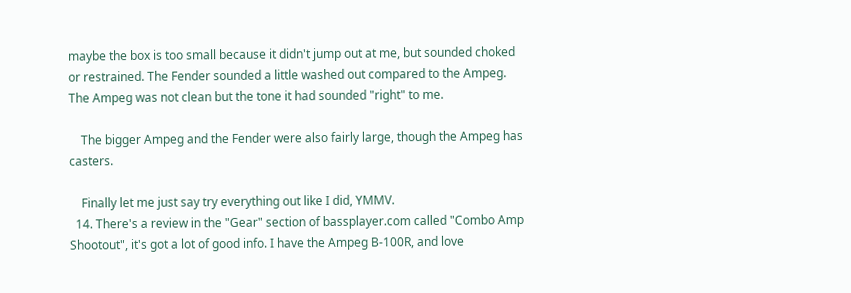maybe the box is too small because it didn't jump out at me, but sounded choked or restrained. The Fender sounded a little washed out compared to the Ampeg. The Ampeg was not clean but the tone it had sounded "right" to me.

    The bigger Ampeg and the Fender were also fairly large, though the Ampeg has casters.

    Finally let me just say try everything out like I did, YMMV.
  14. There's a review in the "Gear" section of bassplayer.com called "Combo Amp Shootout", it's got a lot of good info. I have the Ampeg B-100R, and love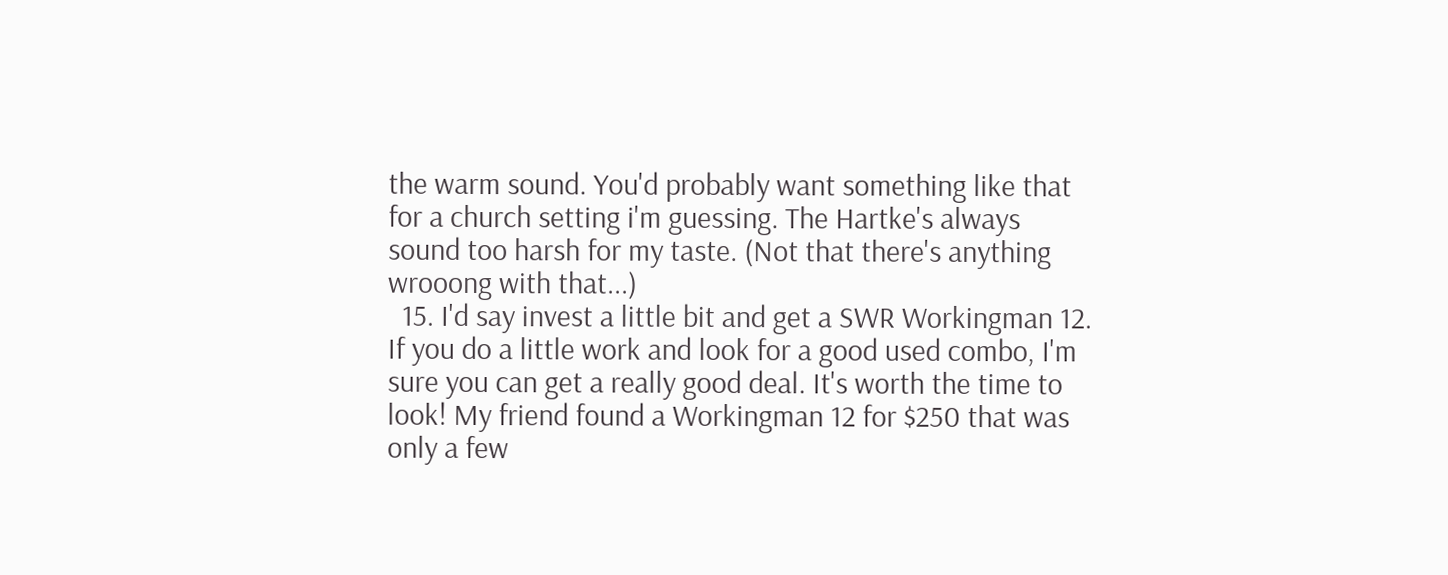the warm sound. You'd probably want something like that for a church setting i'm guessing. The Hartke's always sound too harsh for my taste. (Not that there's anything wrooong with that...)
  15. I'd say invest a little bit and get a SWR Workingman 12. If you do a little work and look for a good used combo, I'm sure you can get a really good deal. It's worth the time to look! My friend found a Workingman 12 for $250 that was only a few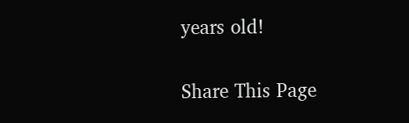years old!

Share This Page